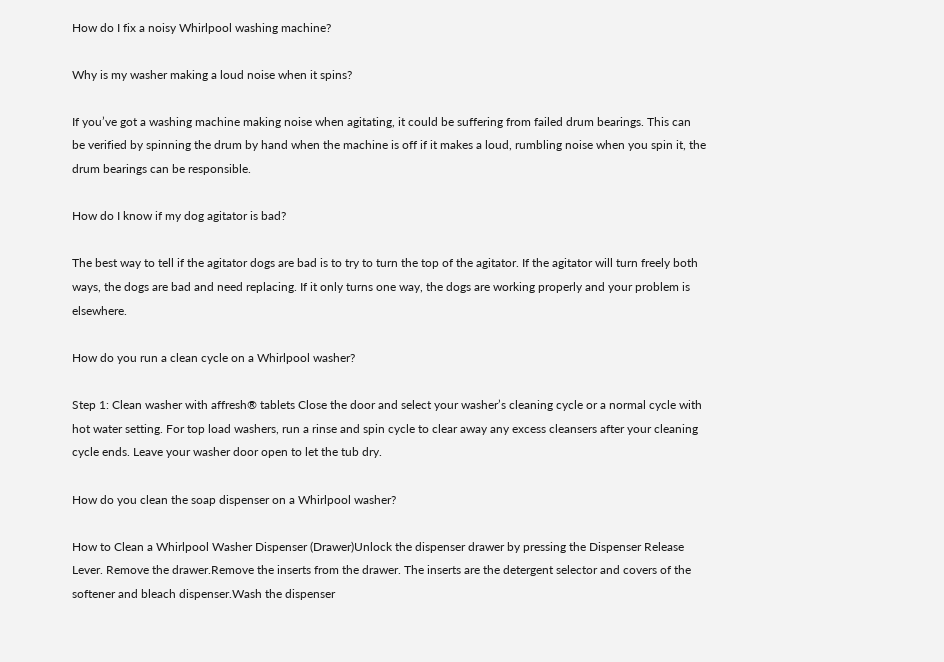How do I fix a noisy Whirlpool washing machine?

Why is my washer making a loud noise when it spins?

If you’ve got a washing machine making noise when agitating, it could be suffering from failed drum bearings. This can be verified by spinning the drum by hand when the machine is off if it makes a loud, rumbling noise when you spin it, the drum bearings can be responsible.

How do I know if my dog agitator is bad?

The best way to tell if the agitator dogs are bad is to try to turn the top of the agitator. If the agitator will turn freely both ways, the dogs are bad and need replacing. If it only turns one way, the dogs are working properly and your problem is elsewhere.

How do you run a clean cycle on a Whirlpool washer?

Step 1: Clean washer with affresh® tablets Close the door and select your washer’s cleaning cycle or a normal cycle with hot water setting. For top load washers, run a rinse and spin cycle to clear away any excess cleansers after your cleaning cycle ends. Leave your washer door open to let the tub dry.

How do you clean the soap dispenser on a Whirlpool washer?

How to Clean a Whirlpool Washer Dispenser (Drawer)Unlock the dispenser drawer by pressing the Dispenser Release Lever. Remove the drawer.Remove the inserts from the drawer. The inserts are the detergent selector and covers of the softener and bleach dispenser.Wash the dispenser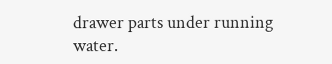drawer parts under running water.